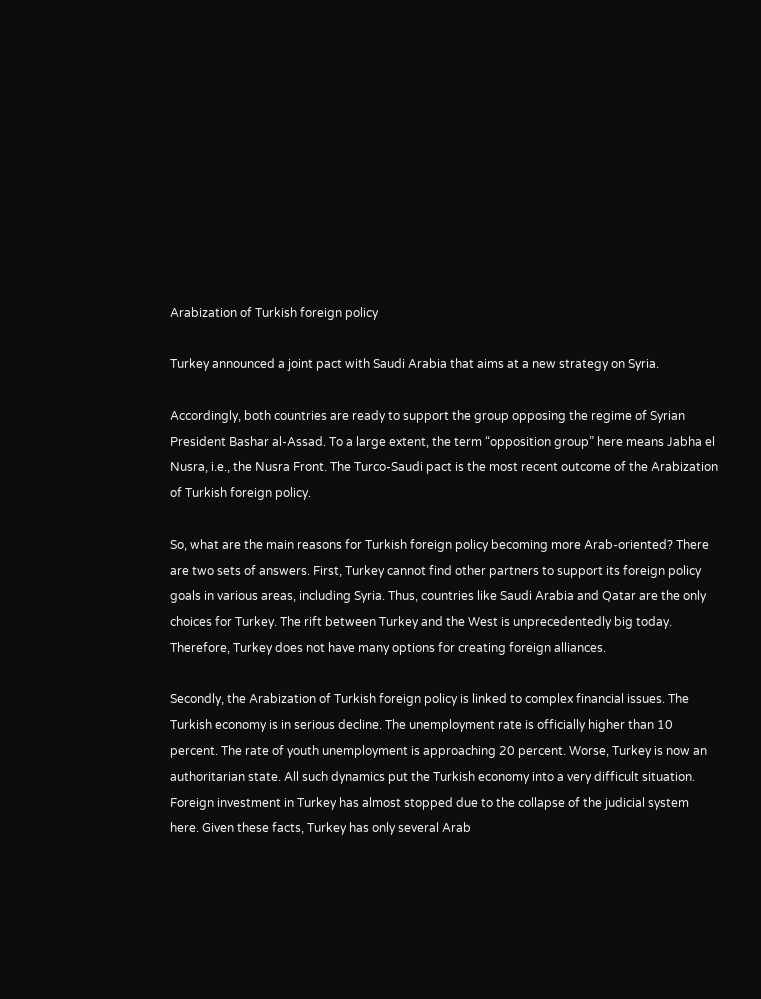Arabization of Turkish foreign policy

Turkey announced a joint pact with Saudi Arabia that aims at a new strategy on Syria.

Accordingly, both countries are ready to support the group opposing the regime of Syrian President Bashar al-Assad. To a large extent, the term “opposition group” here means Jabha el Nusra, i.e., the Nusra Front. The Turco-Saudi pact is the most recent outcome of the Arabization of Turkish foreign policy.

So, what are the main reasons for Turkish foreign policy becoming more Arab-oriented? There are two sets of answers. First, Turkey cannot find other partners to support its foreign policy goals in various areas, including Syria. Thus, countries like Saudi Arabia and Qatar are the only choices for Turkey. The rift between Turkey and the West is unprecedentedly big today. Therefore, Turkey does not have many options for creating foreign alliances.

Secondly, the Arabization of Turkish foreign policy is linked to complex financial issues. The Turkish economy is in serious decline. The unemployment rate is officially higher than 10 percent. The rate of youth unemployment is approaching 20 percent. Worse, Turkey is now an authoritarian state. All such dynamics put the Turkish economy into a very difficult situation. Foreign investment in Turkey has almost stopped due to the collapse of the judicial system here. Given these facts, Turkey has only several Arab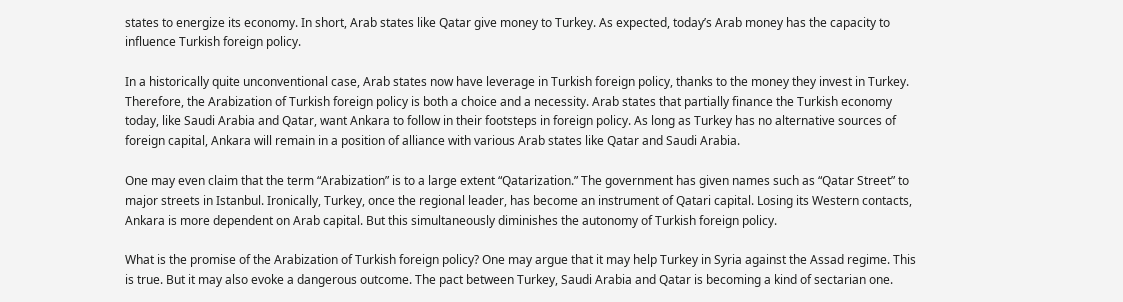states to energize its economy. In short, Arab states like Qatar give money to Turkey. As expected, today’s Arab money has the capacity to influence Turkish foreign policy.

In a historically quite unconventional case, Arab states now have leverage in Turkish foreign policy, thanks to the money they invest in Turkey. Therefore, the Arabization of Turkish foreign policy is both a choice and a necessity. Arab states that partially finance the Turkish economy today, like Saudi Arabia and Qatar, want Ankara to follow in their footsteps in foreign policy. As long as Turkey has no alternative sources of foreign capital, Ankara will remain in a position of alliance with various Arab states like Qatar and Saudi Arabia.

One may even claim that the term “Arabization” is to a large extent “Qatarization.” The government has given names such as “Qatar Street” to major streets in Istanbul. Ironically, Turkey, once the regional leader, has become an instrument of Qatari capital. Losing its Western contacts, Ankara is more dependent on Arab capital. But this simultaneously diminishes the autonomy of Turkish foreign policy.

What is the promise of the Arabization of Turkish foreign policy? One may argue that it may help Turkey in Syria against the Assad regime. This is true. But it may also evoke a dangerous outcome. The pact between Turkey, Saudi Arabia and Qatar is becoming a kind of sectarian one.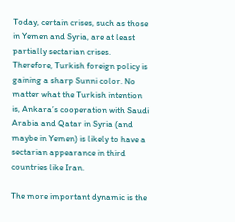Today, certain crises, such as those in Yemen and Syria, are at least partially sectarian crises. Therefore, Turkish foreign policy is gaining a sharp Sunni color. No matter what the Turkish intention is, Ankara’s cooperation with Saudi Arabia and Qatar in Syria (and maybe in Yemen) is likely to have a sectarian appearance in third countries like Iran.

The more important dynamic is the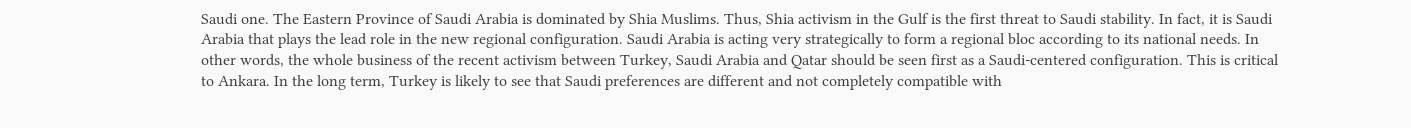Saudi one. The Eastern Province of Saudi Arabia is dominated by Shia Muslims. Thus, Shia activism in the Gulf is the first threat to Saudi stability. In fact, it is Saudi Arabia that plays the lead role in the new regional configuration. Saudi Arabia is acting very strategically to form a regional bloc according to its national needs. In other words, the whole business of the recent activism between Turkey, Saudi Arabia and Qatar should be seen first as a Saudi-centered configuration. This is critical to Ankara. In the long term, Turkey is likely to see that Saudi preferences are different and not completely compatible with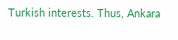Turkish interests. Thus, Ankara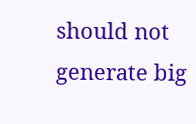should not generate big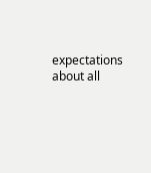expectations about all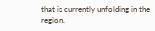that is currently unfolding in the region.